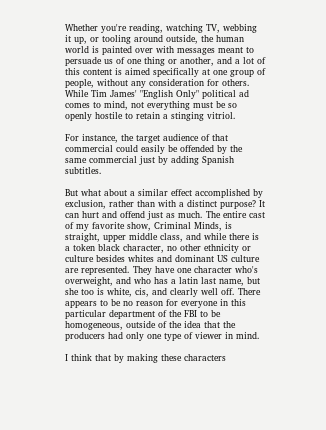Whether you're reading, watching TV, webbing it up, or tooling around outside, the human world is painted over with messages meant to persuade us of one thing or another, and a lot of this content is aimed specifically at one group of people, without any consideration for others. While Tim James' "English Only" political ad comes to mind, not everything must be so openly hostile to retain a stinging vitriol.

For instance, the target audience of that commercial could easily be offended by the same commercial just by adding Spanish subtitles.

But what about a similar effect accomplished by exclusion, rather than with a distinct purpose? It can hurt and offend just as much. The entire cast of my favorite show, Criminal Minds, is straight, upper middle class, and while there is a token black character, no other ethnicity or culture besides whites and dominant US culture are represented. They have one character who's overweight, and who has a latin last name, but she too is white, cis, and clearly well off. There appears to be no reason for everyone in this particular department of the FBI to be homogeneous, outside of the idea that the producers had only one type of viewer in mind.

I think that by making these characters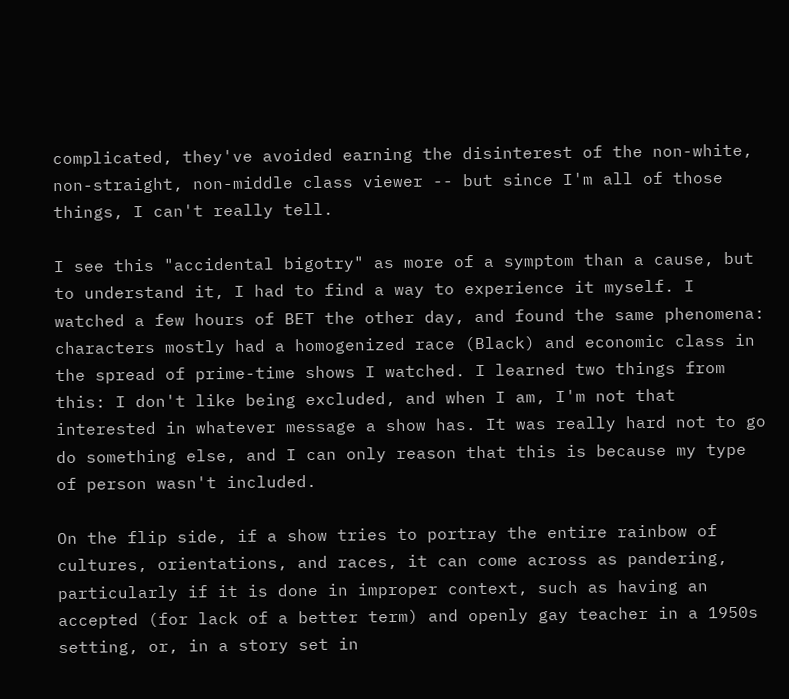complicated, they've avoided earning the disinterest of the non-white, non-straight, non-middle class viewer -- but since I'm all of those things, I can't really tell.

I see this "accidental bigotry" as more of a symptom than a cause, but to understand it, I had to find a way to experience it myself. I watched a few hours of BET the other day, and found the same phenomena: characters mostly had a homogenized race (Black) and economic class in the spread of prime-time shows I watched. I learned two things from this: I don't like being excluded, and when I am, I'm not that interested in whatever message a show has. It was really hard not to go do something else, and I can only reason that this is because my type of person wasn't included.

On the flip side, if a show tries to portray the entire rainbow of cultures, orientations, and races, it can come across as pandering, particularly if it is done in improper context, such as having an accepted (for lack of a better term) and openly gay teacher in a 1950s setting, or, in a story set in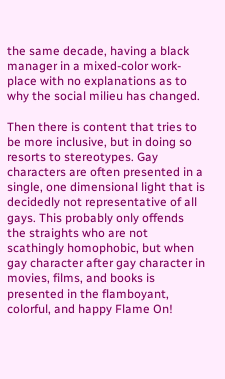the same decade, having a black manager in a mixed-color work-place with no explanations as to why the social milieu has changed.

Then there is content that tries to be more inclusive, but in doing so resorts to stereotypes. Gay characters are often presented in a single, one dimensional light that is decidedly not representative of all gays. This probably only offends the straights who are not scathingly homophobic, but when gay character after gay character in movies, films, and books is presented in the flamboyant, colorful, and happy Flame On!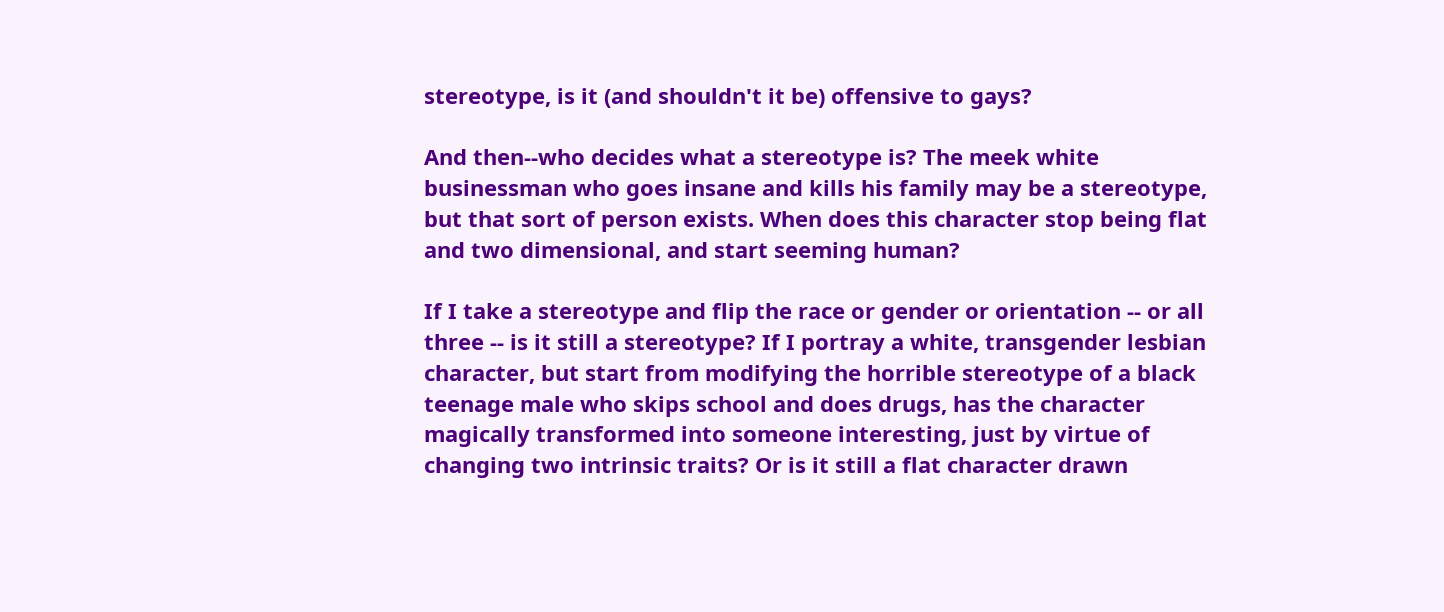stereotype, is it (and shouldn't it be) offensive to gays?

And then--who decides what a stereotype is? The meek white businessman who goes insane and kills his family may be a stereotype, but that sort of person exists. When does this character stop being flat and two dimensional, and start seeming human?

If I take a stereotype and flip the race or gender or orientation -- or all three -- is it still a stereotype? If I portray a white, transgender lesbian character, but start from modifying the horrible stereotype of a black teenage male who skips school and does drugs, has the character magically transformed into someone interesting, just by virtue of changing two intrinsic traits? Or is it still a flat character drawn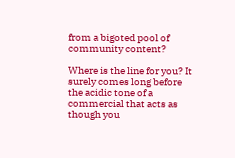from a bigoted pool of community content?

Where is the line for you? It surely comes long before the acidic tone of a commercial that acts as though you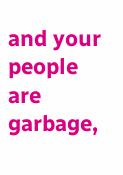and your people are garbage,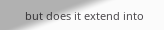but does it extend into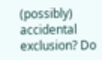(possibly) accidental exclusion? Do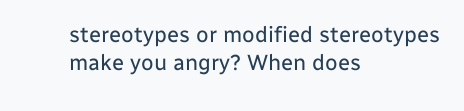stereotypes or modified stereotypes make you angry? When does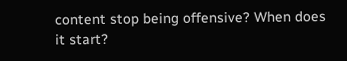content stop being offensive? When does it start?